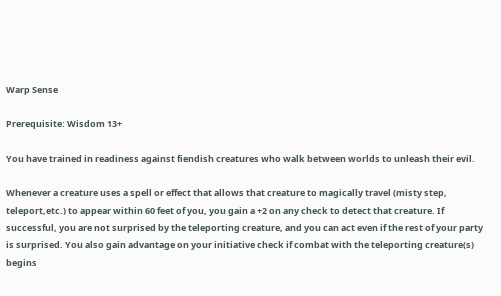Warp Sense

Prerequisite: Wisdom 13+

You have trained in readiness against fiendish creatures who walk between worlds to unleash their evil.

Whenever a creature uses a spell or effect that allows that creature to magically travel (misty step, teleport,etc.) to appear within 60 feet of you, you gain a +2 on any check to detect that creature. If successful, you are not surprised by the teleporting creature, and you can act even if the rest of your party is surprised. You also gain advantage on your initiative check if combat with the teleporting creature(s) begins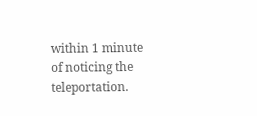within 1 minute of noticing the teleportation.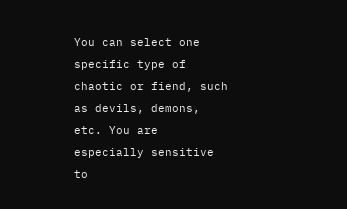You can select one specific type of chaotic or fiend, such as devils, demons, etc. You are especially sensitive to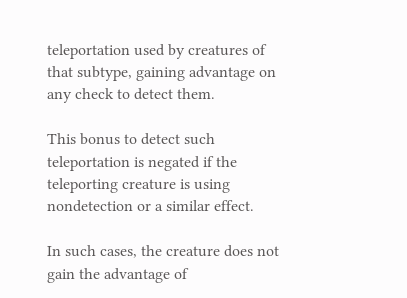teleportation used by creatures of that subtype, gaining advantage on any check to detect them.

This bonus to detect such teleportation is negated if the teleporting creature is using nondetection or a similar effect.

In such cases, the creature does not gain the advantage of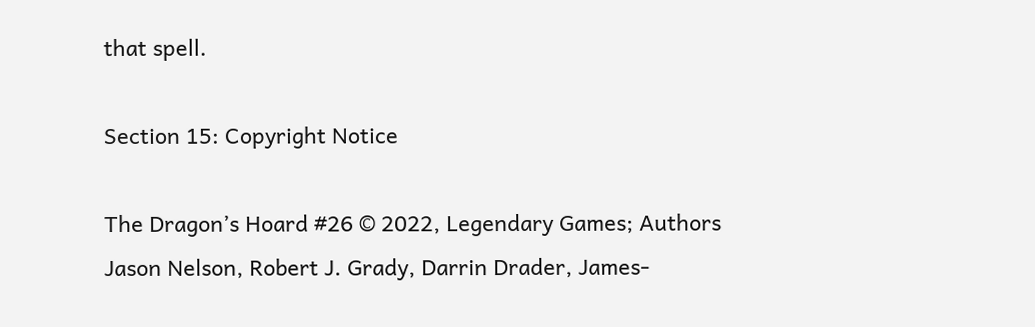that spell.

Section 15: Copyright Notice

The Dragon’s Hoard #26 © 2022, Legendary Games; Authors Jason Nelson, Robert J. Grady, Darrin Drader, James-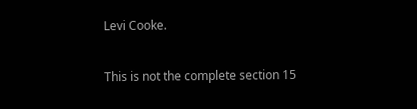Levi Cooke.

This is not the complete section 15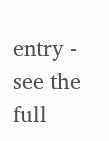entry - see the full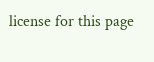license for this page